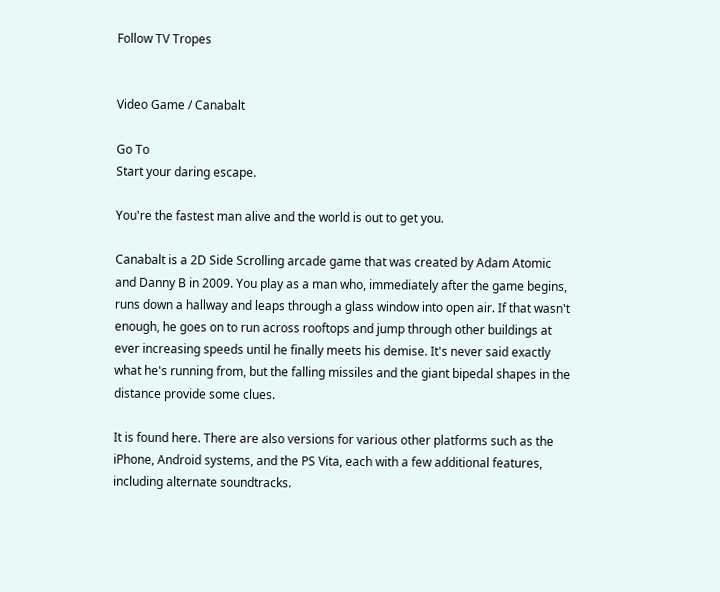Follow TV Tropes


Video Game / Canabalt

Go To
Start your daring escape.

You're the fastest man alive and the world is out to get you.

Canabalt is a 2D Side Scrolling arcade game that was created by Adam Atomic and Danny B in 2009. You play as a man who, immediately after the game begins, runs down a hallway and leaps through a glass window into open air. If that wasn't enough, he goes on to run across rooftops and jump through other buildings at ever increasing speeds until he finally meets his demise. It's never said exactly what he's running from, but the falling missiles and the giant bipedal shapes in the distance provide some clues.

It is found here. There are also versions for various other platforms such as the iPhone, Android systems, and the PS Vita, each with a few additional features, including alternate soundtracks.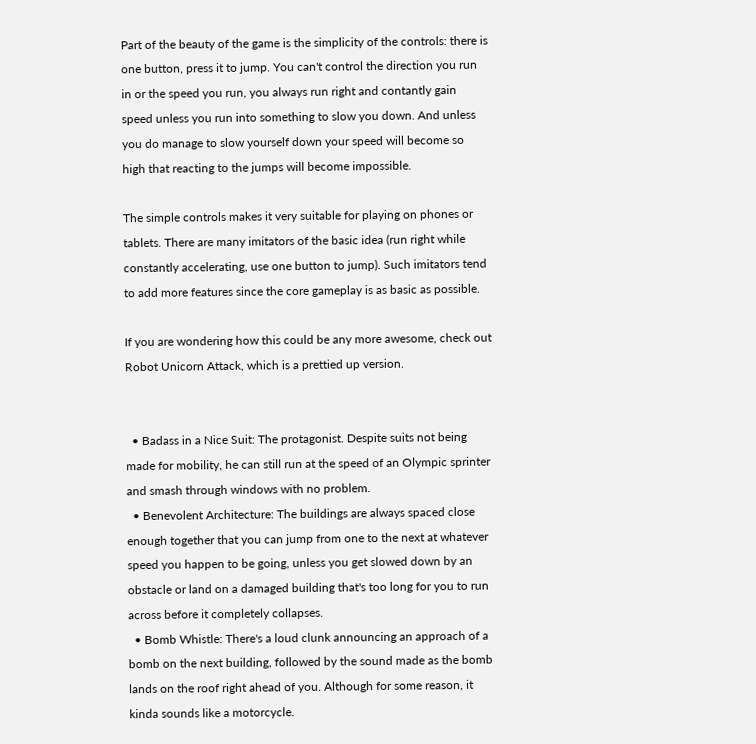Part of the beauty of the game is the simplicity of the controls: there is one button, press it to jump. You can't control the direction you run in or the speed you run, you always run right and contantly gain speed unless you run into something to slow you down. And unless you do manage to slow yourself down your speed will become so high that reacting to the jumps will become impossible.

The simple controls makes it very suitable for playing on phones or tablets. There are many imitators of the basic idea (run right while constantly accelerating, use one button to jump). Such imitators tend to add more features since the core gameplay is as basic as possible.

If you are wondering how this could be any more awesome, check out Robot Unicorn Attack, which is a prettied up version.


  • Badass in a Nice Suit: The protagonist. Despite suits not being made for mobility, he can still run at the speed of an Olympic sprinter and smash through windows with no problem.
  • Benevolent Architecture: The buildings are always spaced close enough together that you can jump from one to the next at whatever speed you happen to be going, unless you get slowed down by an obstacle or land on a damaged building that's too long for you to run across before it completely collapses.
  • Bomb Whistle: There's a loud clunk announcing an approach of a bomb on the next building, followed by the sound made as the bomb lands on the roof right ahead of you. Although for some reason, it kinda sounds like a motorcycle.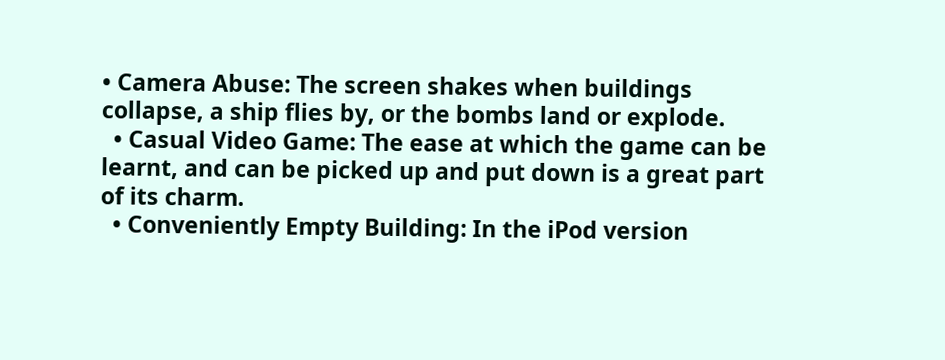• Camera Abuse: The screen shakes when buildings collapse, a ship flies by, or the bombs land or explode.
  • Casual Video Game: The ease at which the game can be learnt, and can be picked up and put down is a great part of its charm.
  • Conveniently Empty Building: In the iPod version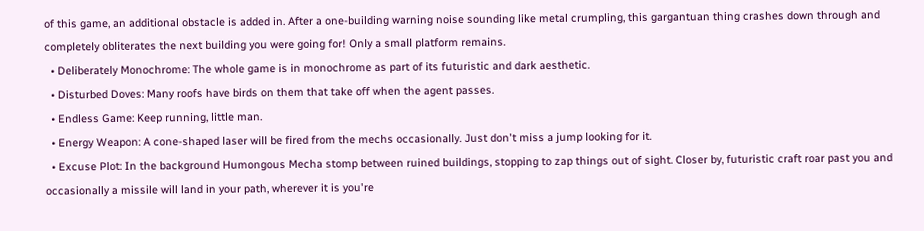of this game, an additional obstacle is added in. After a one-building warning noise sounding like metal crumpling, this gargantuan thing crashes down through and completely obliterates the next building you were going for! Only a small platform remains.
  • Deliberately Monochrome: The whole game is in monochrome as part of its futuristic and dark aesthetic.
  • Disturbed Doves: Many roofs have birds on them that take off when the agent passes.
  • Endless Game: Keep running, little man.
  • Energy Weapon: A cone-shaped laser will be fired from the mechs occasionally. Just don't miss a jump looking for it.
  • Excuse Plot: In the background Humongous Mecha stomp between ruined buildings, stopping to zap things out of sight. Closer by, futuristic craft roar past you and occasionally a missile will land in your path, wherever it is you're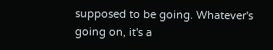supposed to be going. Whatever's going on, it's a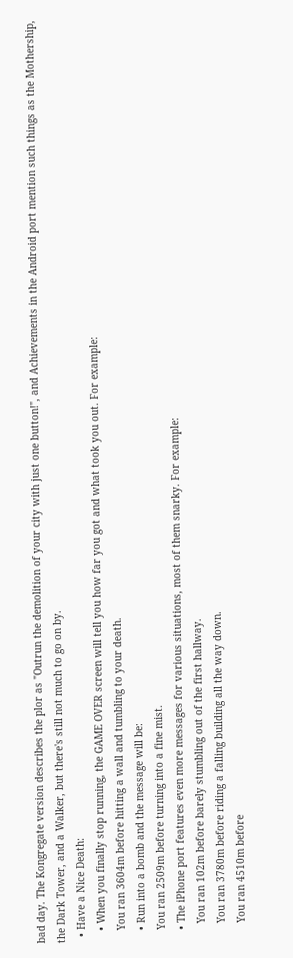bad day. The Kongregate version describes the plor as "Outrun the demolition of your city with just one button!", and Achievements in the Android port mention such things as the Mothership, the Dark Tower, and a Walker, but there's still not much to go on by.
  • Have a Nice Death:
    • When you finally stop running, the GAME OVER screen will tell you how far you got and what took you out. For example:
    You ran 3604m before hitting a wall and tumbling to your death.
    • Run into a bomb and the message will be:
    You ran 2509m before turning into a fine mist.
    • The iPhone port features even more messages for various situations, most of them snarky. For example:
      You ran 102m before barely stumbling out of the first hallway.
      You ran 3780m before riding a falling building all the way down.
      You ran 4510m before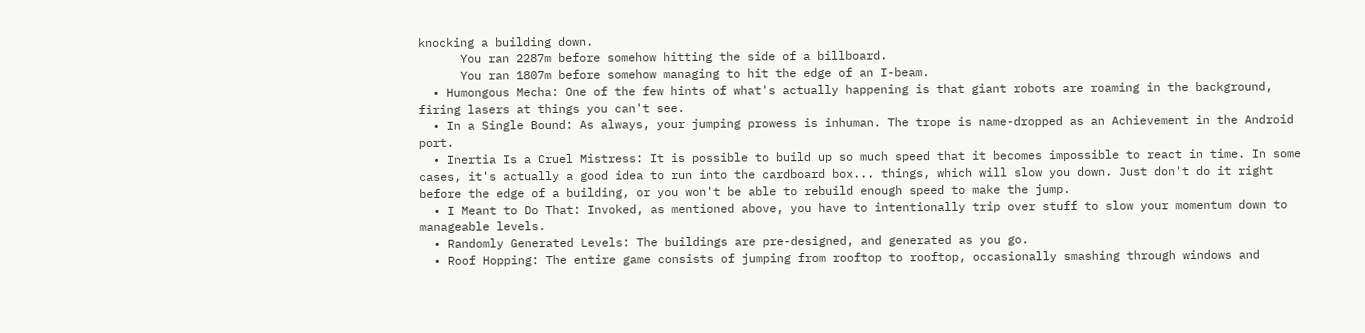knocking a building down.
      You ran 2287m before somehow hitting the side of a billboard.
      You ran 1807m before somehow managing to hit the edge of an I-beam.
  • Humongous Mecha: One of the few hints of what's actually happening is that giant robots are roaming in the background, firing lasers at things you can't see.
  • In a Single Bound: As always, your jumping prowess is inhuman. The trope is name-dropped as an Achievement in the Android port.
  • Inertia Is a Cruel Mistress: It is possible to build up so much speed that it becomes impossible to react in time. In some cases, it's actually a good idea to run into the cardboard box... things, which will slow you down. Just don't do it right before the edge of a building, or you won't be able to rebuild enough speed to make the jump.
  • I Meant to Do That: Invoked, as mentioned above, you have to intentionally trip over stuff to slow your momentum down to manageable levels.
  • Randomly Generated Levels: The buildings are pre-designed, and generated as you go.
  • Roof Hopping: The entire game consists of jumping from rooftop to rooftop, occasionally smashing through windows and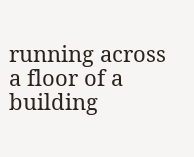running across a floor of a building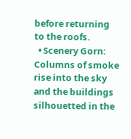before returning to the roofs.
  • Scenery Gorn: Columns of smoke rise into the sky and the buildings silhouetted in the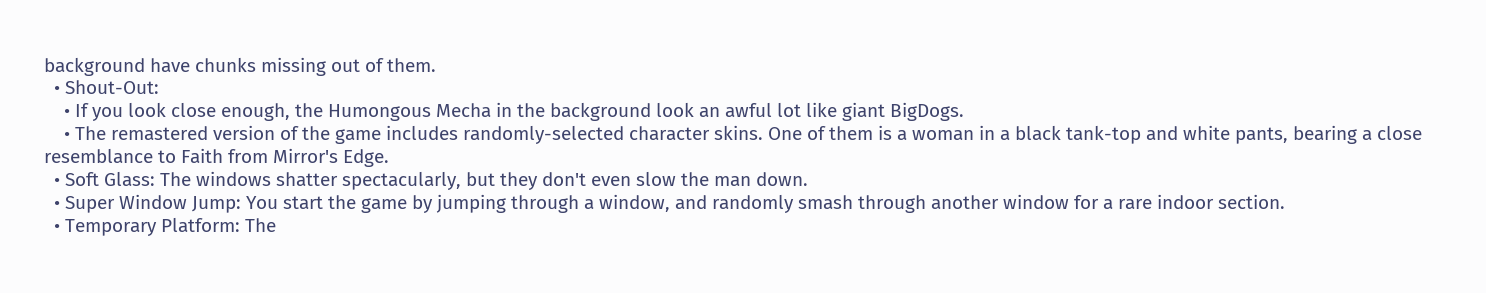background have chunks missing out of them.
  • Shout-Out:
    • If you look close enough, the Humongous Mecha in the background look an awful lot like giant BigDogs.
    • The remastered version of the game includes randomly-selected character skins. One of them is a woman in a black tank-top and white pants, bearing a close resemblance to Faith from Mirror's Edge.
  • Soft Glass: The windows shatter spectacularly, but they don't even slow the man down.
  • Super Window Jump: You start the game by jumping through a window, and randomly smash through another window for a rare indoor section.
  • Temporary Platform: The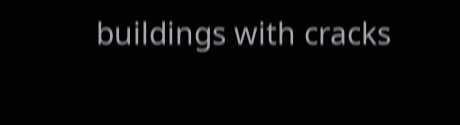buildings with cracks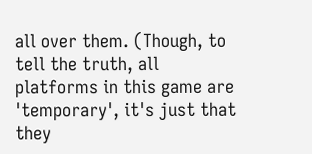all over them. (Though, to tell the truth, all platforms in this game are 'temporary', it's just that they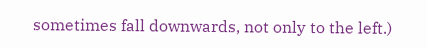sometimes fall downwards, not only to the left.)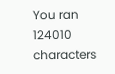You ran 124010 characters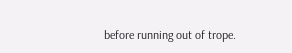before running out of trope.